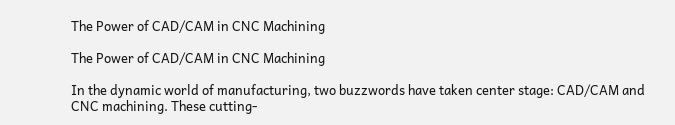The Power of CAD/CAM in CNC Machining

The Power of CAD/CAM in CNC Machining

In the dynamic world of manufacturing, two buzzwords have taken center stage: CAD/CAM and CNC machining. These cutting-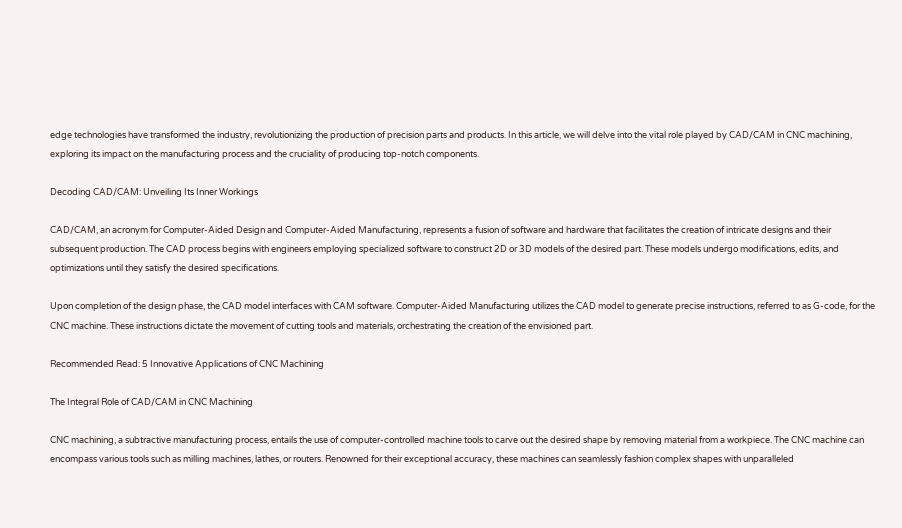edge technologies have transformed the industry, revolutionizing the production of precision parts and products. In this article, we will delve into the vital role played by CAD/CAM in CNC machining, exploring its impact on the manufacturing process and the cruciality of producing top-notch components.

Decoding CAD/CAM: Unveiling Its Inner Workings

CAD/CAM, an acronym for Computer-Aided Design and Computer-Aided Manufacturing, represents a fusion of software and hardware that facilitates the creation of intricate designs and their subsequent production. The CAD process begins with engineers employing specialized software to construct 2D or 3D models of the desired part. These models undergo modifications, edits, and optimizations until they satisfy the desired specifications.

Upon completion of the design phase, the CAD model interfaces with CAM software. Computer-Aided Manufacturing utilizes the CAD model to generate precise instructions, referred to as G-code, for the CNC machine. These instructions dictate the movement of cutting tools and materials, orchestrating the creation of the envisioned part.

Recommended Read: 5 Innovative Applications of CNC Machining

The Integral Role of CAD/CAM in CNC Machining

CNC machining, a subtractive manufacturing process, entails the use of computer-controlled machine tools to carve out the desired shape by removing material from a workpiece. The CNC machine can encompass various tools such as milling machines, lathes, or routers. Renowned for their exceptional accuracy, these machines can seamlessly fashion complex shapes with unparalleled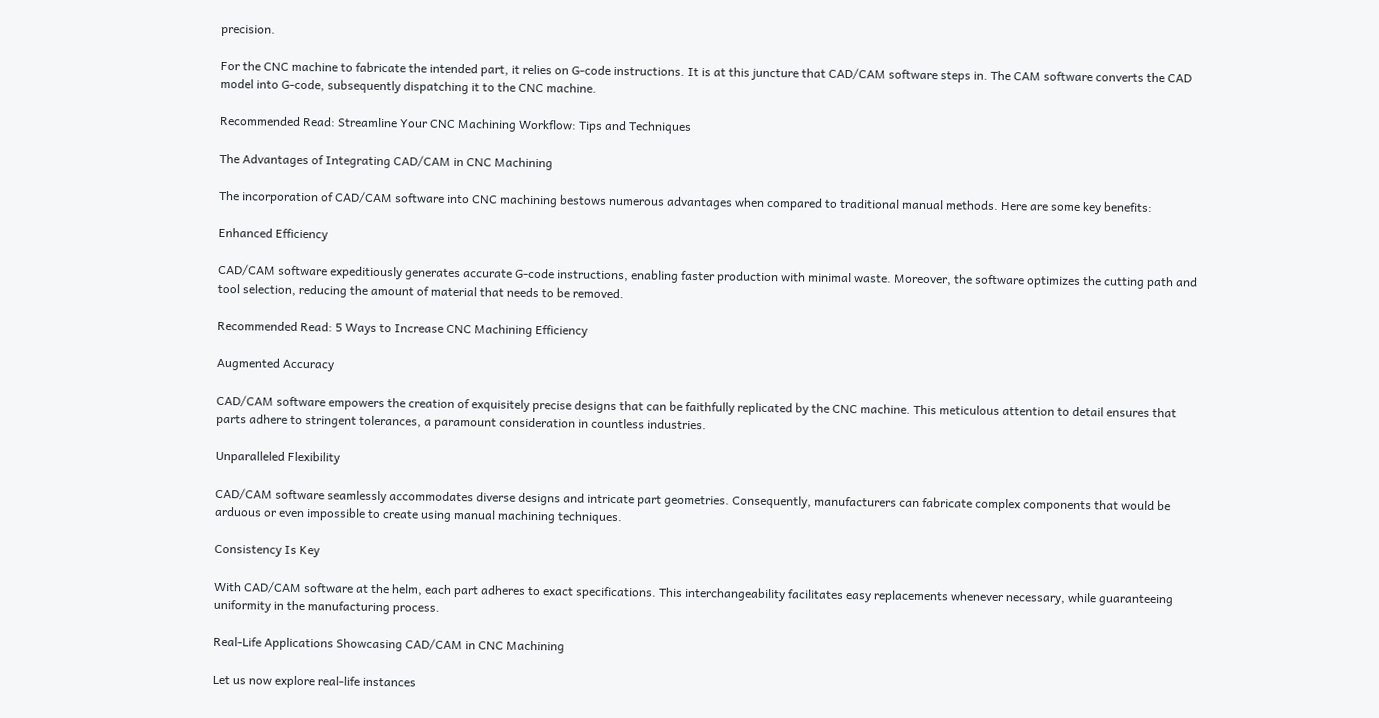precision.

For the CNC machine to fabricate the intended part, it relies on G-code instructions. It is at this juncture that CAD/CAM software steps in. The CAM software converts the CAD model into G-code, subsequently dispatching it to the CNC machine.

Recommended Read: Streamline Your CNC Machining Workflow: Tips and Techniques

The Advantages of Integrating CAD/CAM in CNC Machining

The incorporation of CAD/CAM software into CNC machining bestows numerous advantages when compared to traditional manual methods. Here are some key benefits:

Enhanced Efficiency

CAD/CAM software expeditiously generates accurate G-code instructions, enabling faster production with minimal waste. Moreover, the software optimizes the cutting path and tool selection, reducing the amount of material that needs to be removed.

Recommended Read: 5 Ways to Increase CNC Machining Efficiency

Augmented Accuracy

CAD/CAM software empowers the creation of exquisitely precise designs that can be faithfully replicated by the CNC machine. This meticulous attention to detail ensures that parts adhere to stringent tolerances, a paramount consideration in countless industries.

Unparalleled Flexibility

CAD/CAM software seamlessly accommodates diverse designs and intricate part geometries. Consequently, manufacturers can fabricate complex components that would be arduous or even impossible to create using manual machining techniques.

Consistency Is Key

With CAD/CAM software at the helm, each part adheres to exact specifications. This interchangeability facilitates easy replacements whenever necessary, while guaranteeing uniformity in the manufacturing process.

Real-Life Applications Showcasing CAD/CAM in CNC Machining

Let us now explore real-life instances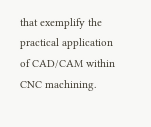that exemplify the practical application of CAD/CAM within CNC machining.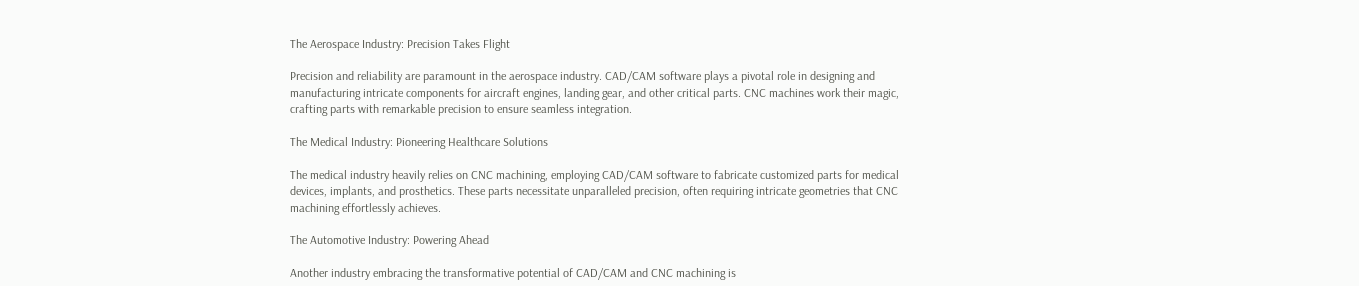The Aerospace Industry: Precision Takes Flight

Precision and reliability are paramount in the aerospace industry. CAD/CAM software plays a pivotal role in designing and manufacturing intricate components for aircraft engines, landing gear, and other critical parts. CNC machines work their magic, crafting parts with remarkable precision to ensure seamless integration.

The Medical Industry: Pioneering Healthcare Solutions

The medical industry heavily relies on CNC machining, employing CAD/CAM software to fabricate customized parts for medical devices, implants, and prosthetics. These parts necessitate unparalleled precision, often requiring intricate geometries that CNC machining effortlessly achieves.

The Automotive Industry: Powering Ahead

Another industry embracing the transformative potential of CAD/CAM and CNC machining is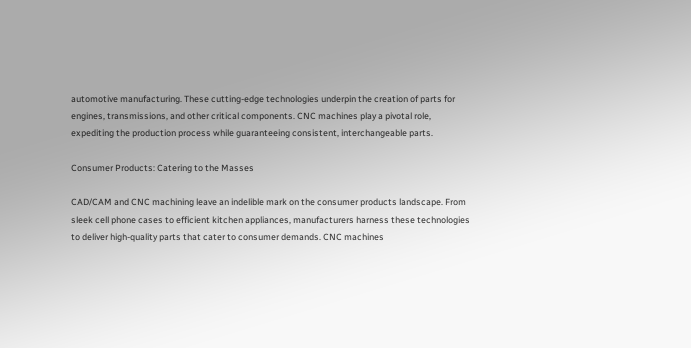automotive manufacturing. These cutting-edge technologies underpin the creation of parts for engines, transmissions, and other critical components. CNC machines play a pivotal role, expediting the production process while guaranteeing consistent, interchangeable parts.

Consumer Products: Catering to the Masses

CAD/CAM and CNC machining leave an indelible mark on the consumer products landscape. From sleek cell phone cases to efficient kitchen appliances, manufacturers harness these technologies to deliver high-quality parts that cater to consumer demands. CNC machines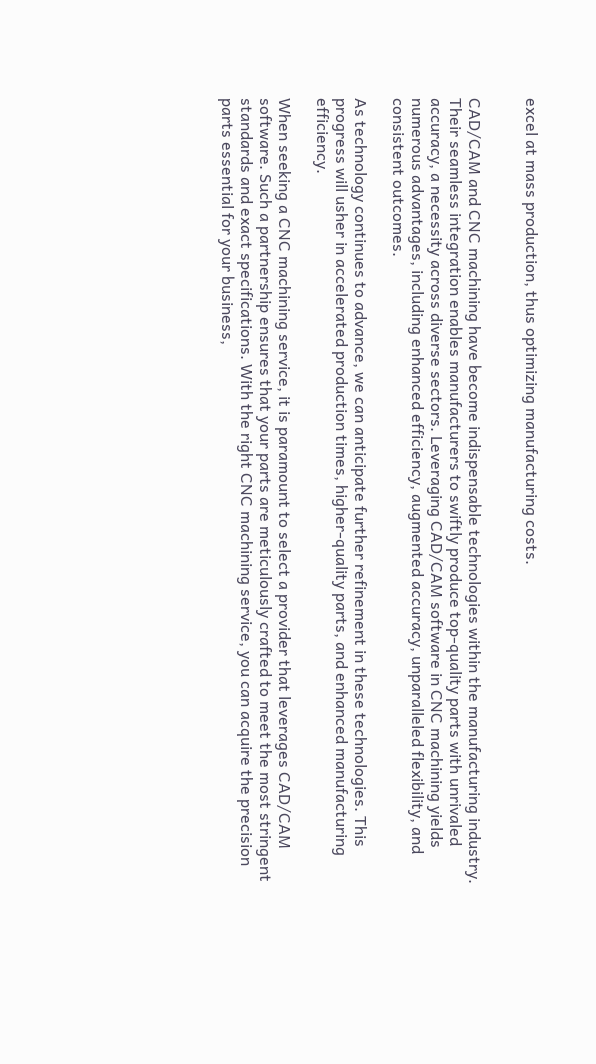excel at mass production, thus optimizing manufacturing costs.


CAD/CAM and CNC machining have become indispensable technologies within the manufacturing industry. Their seamless integration enables manufacturers to swiftly produce top-quality parts with unrivaled accuracy, a necessity across diverse sectors. Leveraging CAD/CAM software in CNC machining yields numerous advantages, including enhanced efficiency, augmented accuracy, unparalleled flexibility, and consistent outcomes.

As technology continues to advance, we can anticipate further refinement in these technologies. This progress will usher in accelerated production times, higher-quality parts, and enhanced manufacturing efficiency.

When seeking a CNC machining service, it is paramount to select a provider that leverages CAD/CAM software. Such a partnership ensures that your parts are meticulously crafted to meet the most stringent standards and exact specifications. With the right CNC machining service, you can acquire the precision parts essential for your business,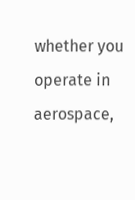whether you operate in aerospace,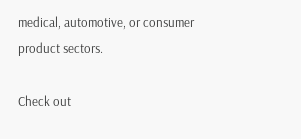medical, automotive, or consumer product sectors.

Check out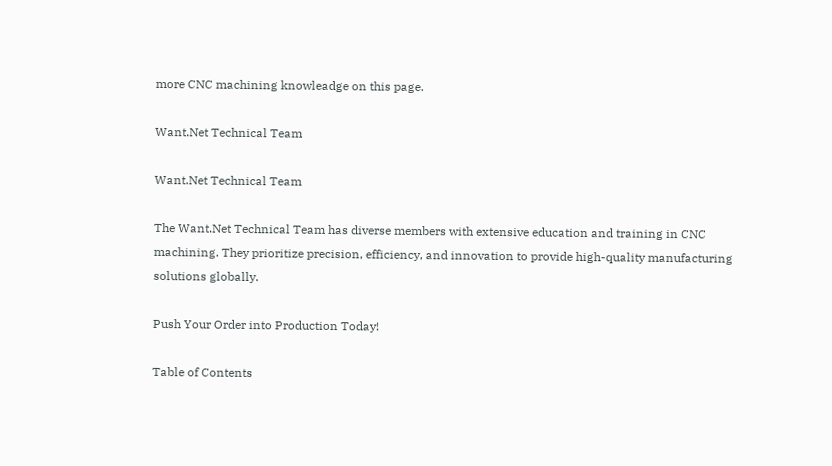more CNC machining knowleadge on this page.

Want.Net Technical Team

Want.Net Technical Team

The Want.Net Technical Team has diverse members with extensive education and training in CNC machining. They prioritize precision, efficiency, and innovation to provide high-quality manufacturing solutions globally.

Push Your Order into Production Today!

Table of Contents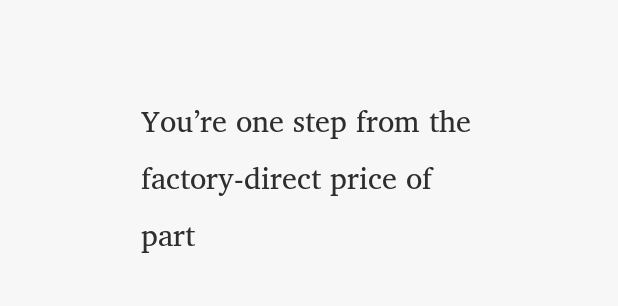You’re one step from the  factory-direct price of part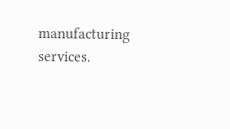manufacturing services.